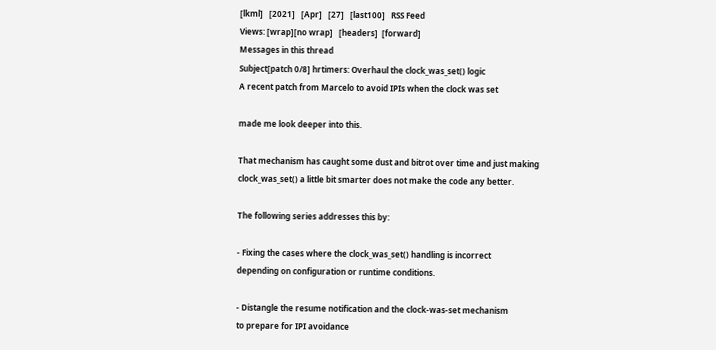[lkml]   [2021]   [Apr]   [27]   [last100]   RSS Feed
Views: [wrap][no wrap]   [headers]  [forward]
Messages in this thread
Subject[patch 0/8] hrtimers: Overhaul the clock_was_set() logic
A recent patch from Marcelo to avoid IPIs when the clock was set

made me look deeper into this.

That mechanism has caught some dust and bitrot over time and just making
clock_was_set() a little bit smarter does not make the code any better.

The following series addresses this by:

- Fixing the cases where the clock_was_set() handling is incorrect
depending on configuration or runtime conditions.

- Distangle the resume notification and the clock-was-set mechanism
to prepare for IPI avoidance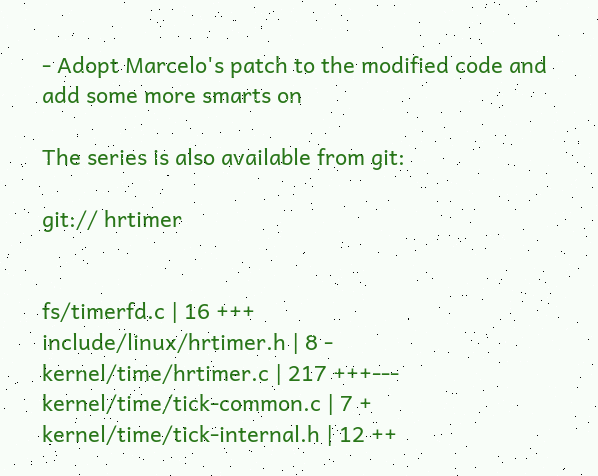- Adopt Marcelo's patch to the modified code and add some more smarts on

The series is also available from git:

git:// hrtimer


fs/timerfd.c | 16 +++
include/linux/hrtimer.h | 8 -
kernel/time/hrtimer.c | 217 +++---
kernel/time/tick-common.c | 7 +
kernel/time/tick-internal.h | 12 ++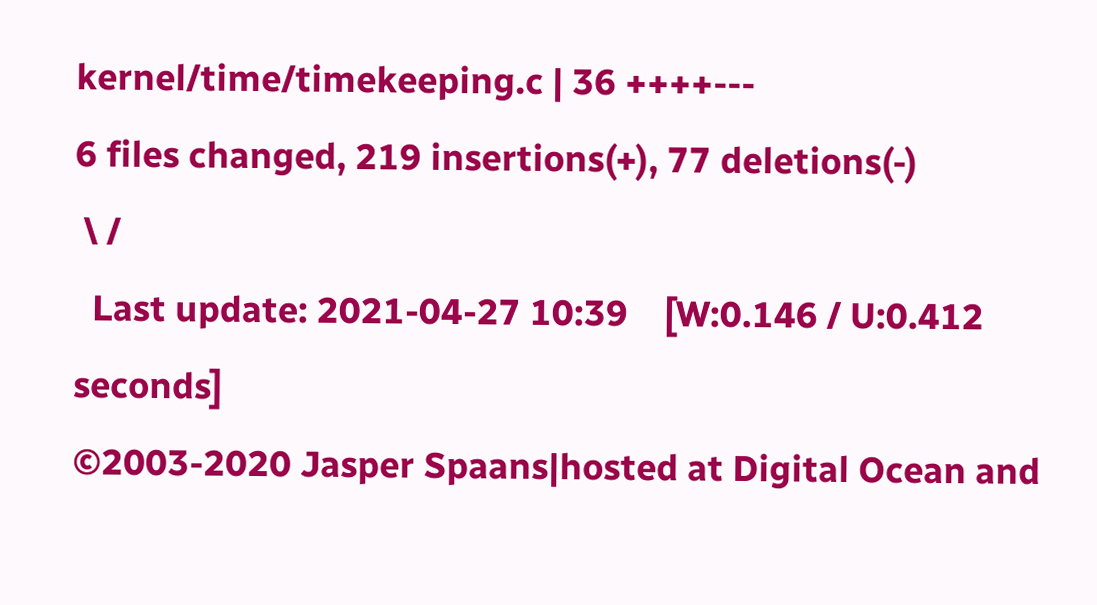kernel/time/timekeeping.c | 36 ++++---
6 files changed, 219 insertions(+), 77 deletions(-)
 \ /
  Last update: 2021-04-27 10:39    [W:0.146 / U:0.412 seconds]
©2003-2020 Jasper Spaans|hosted at Digital Ocean and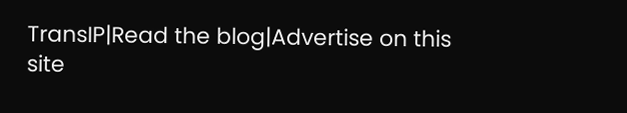TransIP|Read the blog|Advertise on this site